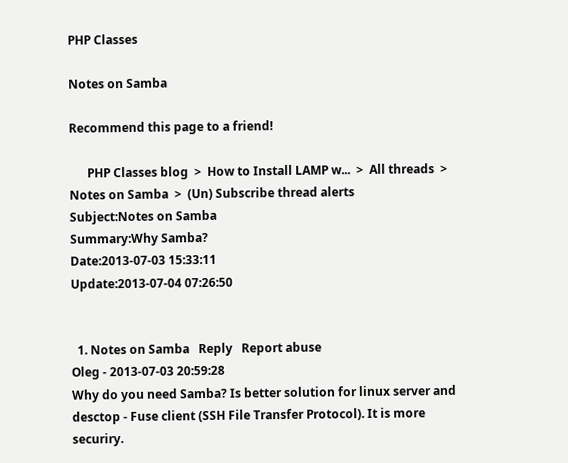PHP Classes

Notes on Samba

Recommend this page to a friend!

      PHP Classes blog  >  How to Install LAMP w...  >  All threads  >  Notes on Samba  >  (Un) Subscribe thread alerts
Subject:Notes on Samba
Summary:Why Samba?
Date:2013-07-03 15:33:11
Update:2013-07-04 07:26:50


  1. Notes on Samba   Reply   Report abuse
Oleg - 2013-07-03 20:59:28
Why do you need Samba? Is better solution for linux server and desctop - Fuse client (SSH File Transfer Protocol). It is more securiry.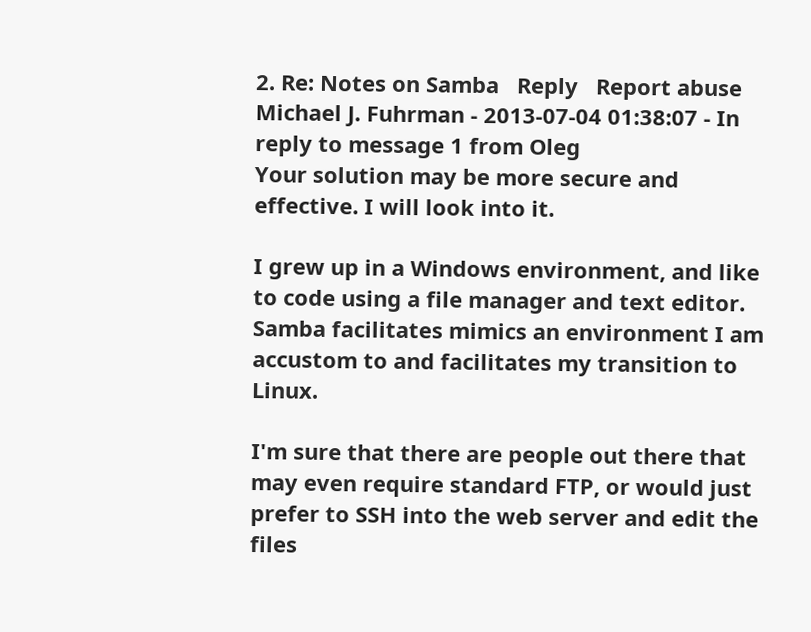2. Re: Notes on Samba   Reply   Report abuse
Michael J. Fuhrman - 2013-07-04 01:38:07 - In reply to message 1 from Oleg
Your solution may be more secure and effective. I will look into it.

I grew up in a Windows environment, and like to code using a file manager and text editor. Samba facilitates mimics an environment I am accustom to and facilitates my transition to Linux.

I'm sure that there are people out there that may even require standard FTP, or would just prefer to SSH into the web server and edit the files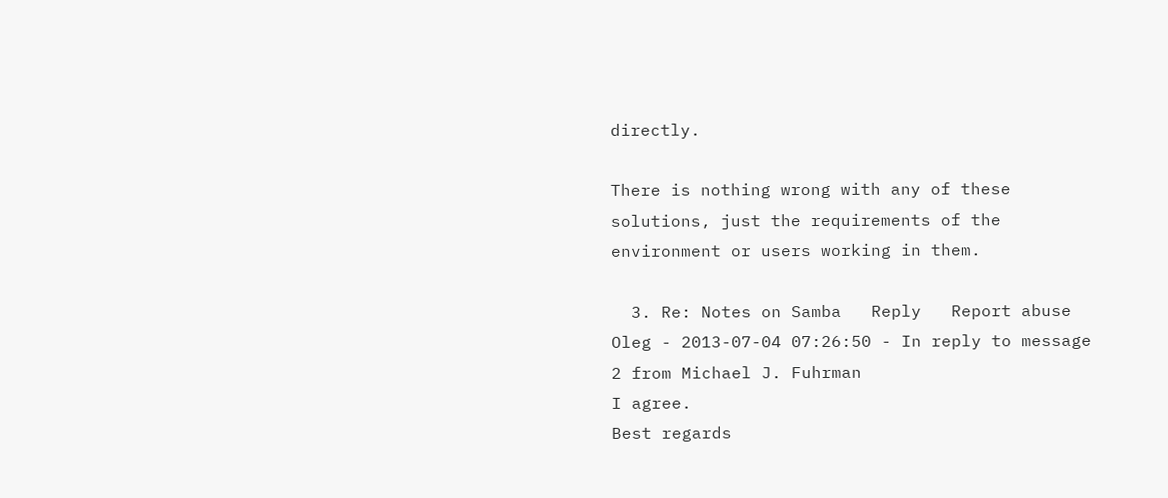directly.

There is nothing wrong with any of these solutions, just the requirements of the environment or users working in them.

  3. Re: Notes on Samba   Reply   Report abuse
Oleg - 2013-07-04 07:26:50 - In reply to message 2 from Michael J. Fuhrman
I agree.
Best regards